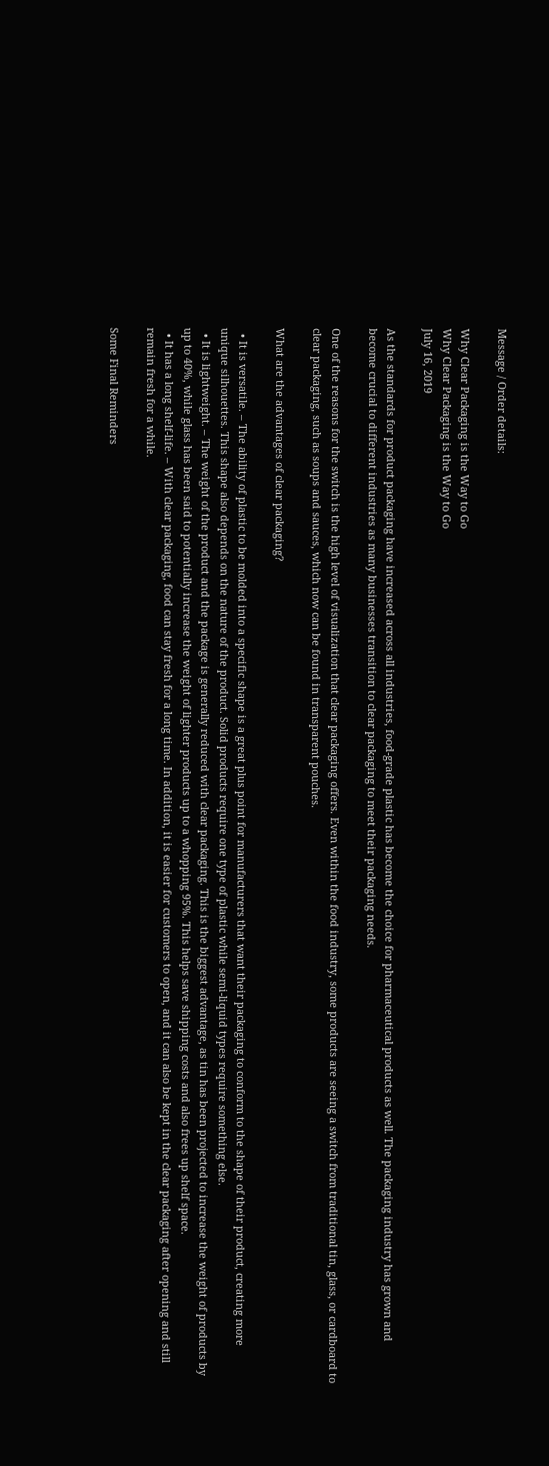Message / Order details:

Why Clear Packaging is the Way to Go
Why Clear Packaging is the Way to Go
July 16, 2019

As the standards for product packaging have increased across all industries, food-grade plastic has become the choice for pharmaceutical products as well. The packaging industry has grown and become crucial to different industries as many businesses transition to clear packaging to meet their packaging needs.

One of the reasons for the switch is the high level of visualization that clear packaging offers. Even within the food industry, some products are seeing a switch from traditional tin, glass, or cardboard to clear packaging, such as soups and sauces, which now can be found in transparent pouches.

What are the advantages of clear packaging?

  • It is versatile. – The ability of plastic to be molded into a specific shape is a great plus point for manufacturers that want their packaging to conform to the shape of their product, creating more unique silhouettes. This shape also depends on the nature of the product. Solid products require one type of plastic while semi-liquid types require something else.
  • It is lightweight. – The weight of the product and the package is generally reduced with clear packaging. This is the biggest advantage, as tin has been projected to increase the weight of products by up to 40%, while glass has been said to potentially increase the weight of lighter products up to a whopping 95%. This helps save shipping costs and also frees up shelf space.
  • It has a long shelf-life. – With clear packaging, food can stay fresh for a long time. In addition, it is easier for customers to open, and it can also be kept in the clear packaging after opening and still remain fresh for a while.

Some Final Reminders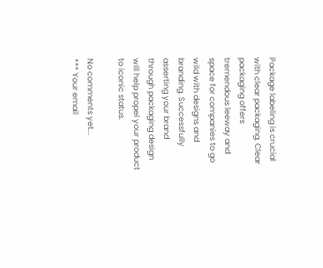Package labeling is crucial with clear packaging. Clear packaging offers tremendous leeway and space for companies to go wild with designs and branding. Successfully asserting your brand through packaging design will help propel your product to iconic status.

No comments yet...
*** Your email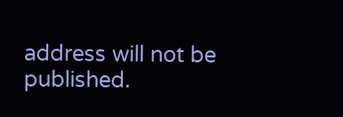address will not be published.